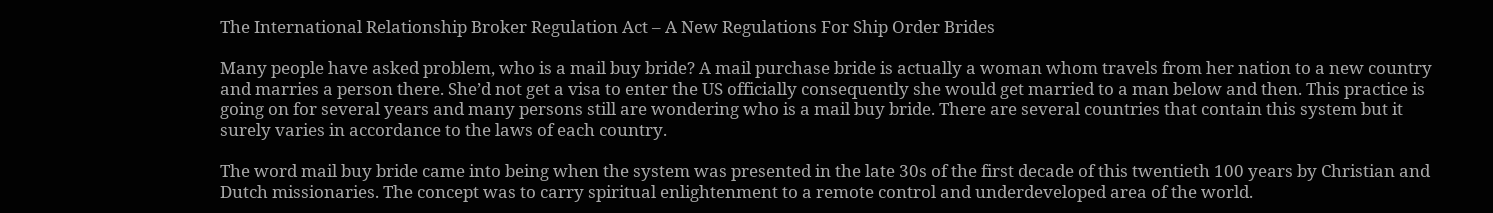The International Relationship Broker Regulation Act – A New Regulations For Ship Order Brides

Many people have asked problem, who is a mail buy bride? A mail purchase bride is actually a woman whom travels from her nation to a new country and marries a person there. She’d not get a visa to enter the US officially consequently she would get married to a man below and then. This practice is going on for several years and many persons still are wondering who is a mail buy bride. There are several countries that contain this system but it surely varies in accordance to the laws of each country.

The word mail buy bride came into being when the system was presented in the late 30s of the first decade of this twentieth 100 years by Christian and Dutch missionaries. The concept was to carry spiritual enlightenment to a remote control and underdeveloped area of the world.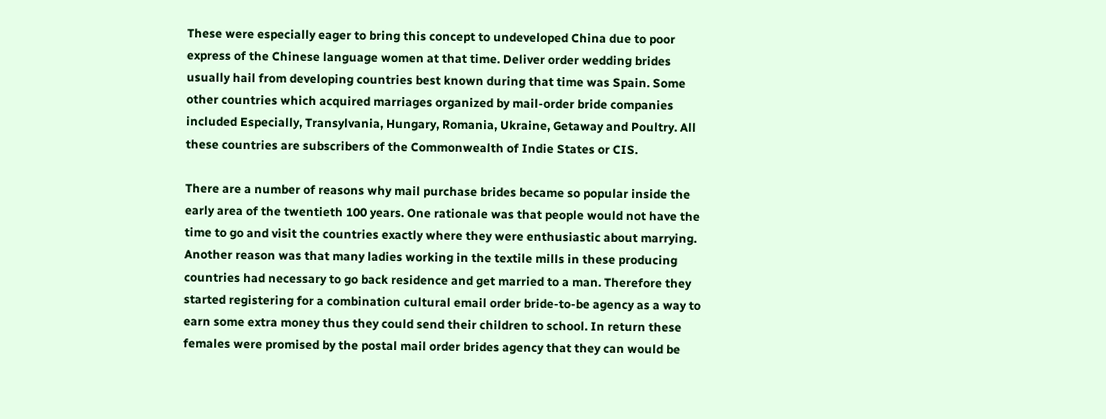These were especially eager to bring this concept to undeveloped China due to poor express of the Chinese language women at that time. Deliver order wedding brides usually hail from developing countries best known during that time was Spain. Some other countries which acquired marriages organized by mail-order bride companies included Especially, Transylvania, Hungary, Romania, Ukraine, Getaway and Poultry. All these countries are subscribers of the Commonwealth of Indie States or CIS.

There are a number of reasons why mail purchase brides became so popular inside the early area of the twentieth 100 years. One rationale was that people would not have the time to go and visit the countries exactly where they were enthusiastic about marrying. Another reason was that many ladies working in the textile mills in these producing countries had necessary to go back residence and get married to a man. Therefore they started registering for a combination cultural email order bride-to-be agency as a way to earn some extra money thus they could send their children to school. In return these females were promised by the postal mail order brides agency that they can would be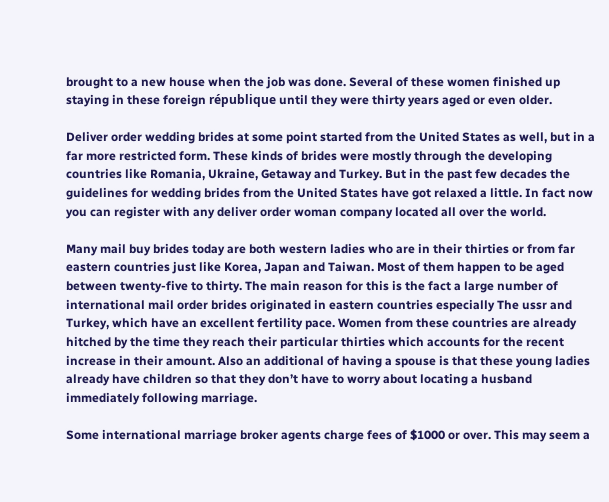brought to a new house when the job was done. Several of these women finished up staying in these foreign république until they were thirty years aged or even older.

Deliver order wedding brides at some point started from the United States as well, but in a far more restricted form. These kinds of brides were mostly through the developing countries like Romania, Ukraine, Getaway and Turkey. But in the past few decades the guidelines for wedding brides from the United States have got relaxed a little. In fact now you can register with any deliver order woman company located all over the world.

Many mail buy brides today are both western ladies who are in their thirties or from far eastern countries just like Korea, Japan and Taiwan. Most of them happen to be aged between twenty-five to thirty. The main reason for this is the fact a large number of international mail order brides originated in eastern countries especially The ussr and Turkey, which have an excellent fertility pace. Women from these countries are already hitched by the time they reach their particular thirties which accounts for the recent increase in their amount. Also an additional of having a spouse is that these young ladies already have children so that they don’t have to worry about locating a husband immediately following marriage.

Some international marriage broker agents charge fees of $1000 or over. This may seem a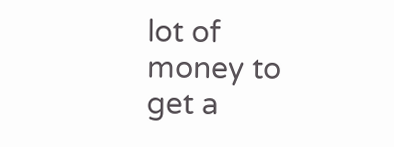lot of money to get a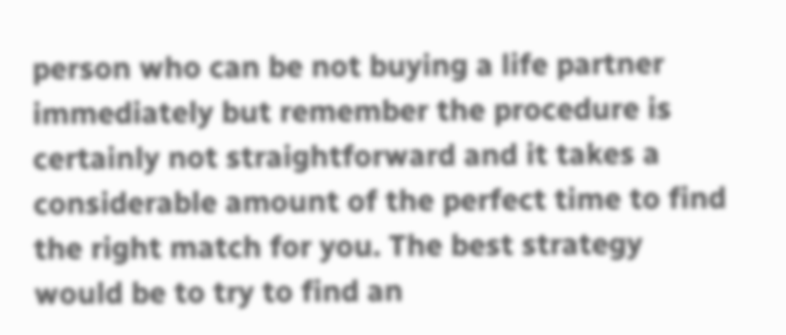person who can be not buying a life partner immediately but remember the procedure is certainly not straightforward and it takes a considerable amount of the perfect time to find the right match for you. The best strategy would be to try to find an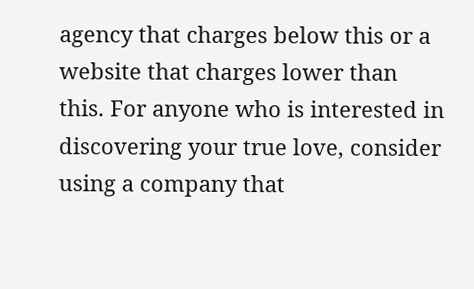agency that charges below this or a website that charges lower than this. For anyone who is interested in discovering your true love, consider using a company that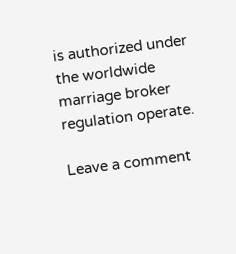is authorized under the worldwide marriage broker regulation operate.

Leave a comment